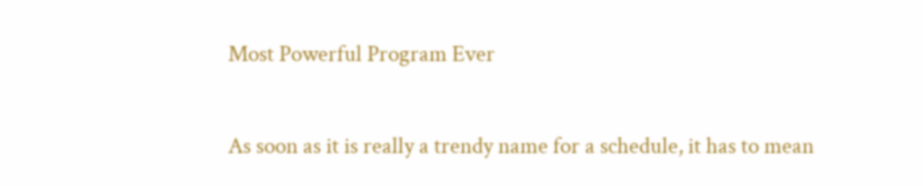Most Powerful Program Ever

As soon as it is really a trendy name for a schedule, it has to mean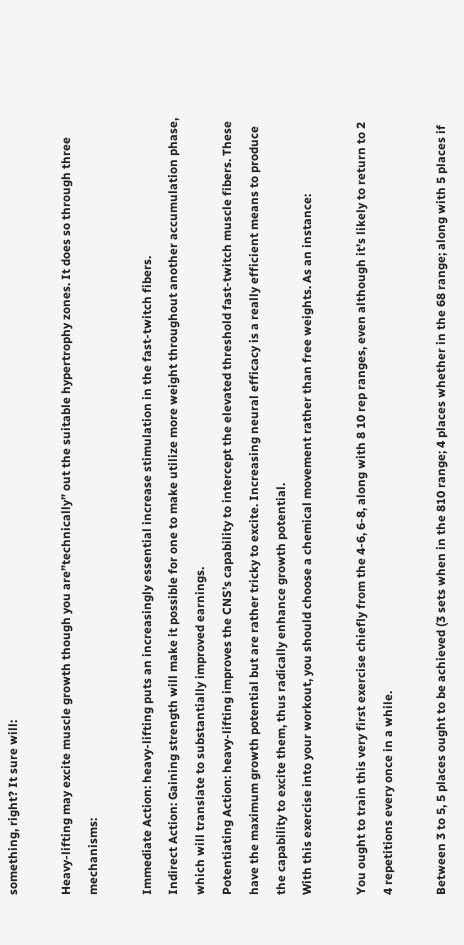something, right? It sure will:

Heavy-lifting may excite muscle growth though you are”technically” out the suitable hypertrophy zones. It does so through three mechanisms:

Immediate Action: heavy-lifting puts an increasingly essential increase stimulation in the fast-twitch fibers.
Indirect Action: Gaining strength will make it possible for one to make utilize more weight throughout another accumulation phase, which will translate to substantially improved earnings.
Potentiating Action: heavy-lifting improves the CNS’s capability to intercept the elevated threshold fast-twitch muscle fibers. These have the maximum growth potential but are rather tricky to excite. Increasing neural efficacy is a really efficient means to produce the capability to excite them, thus radically enhance growth potential.
With this exercise into your workout, you should choose a chemical movement rather than free weights. As an instance:

You ought to train this very first exercise chiefly from the 4-6, 6-8, along with 8 10 rep ranges, even although it’s likely to return to 2 4 repetitions every once in a while.

Between 3 to 5, 5 places ought to be achieved (3 sets when in the 810 range; 4 places whether in the 68 range; along with 5 places if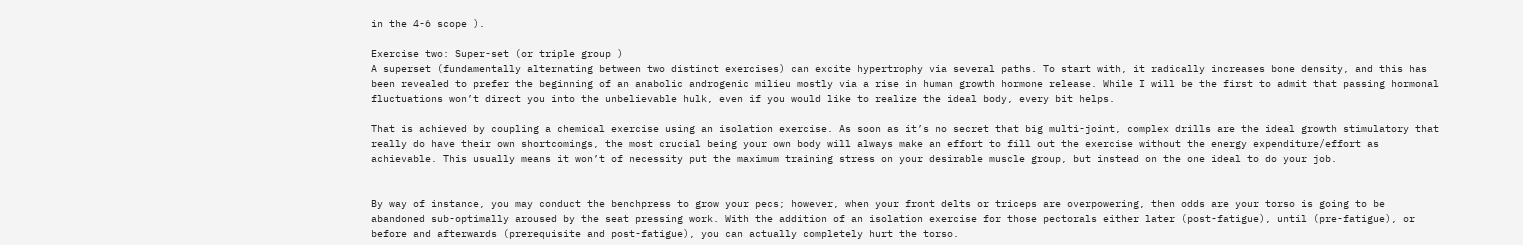in the 4-6 scope ).

Exercise two: Super-set (or triple group )
A superset (fundamentally alternating between two distinct exercises) can excite hypertrophy via several paths. To start with, it radically increases bone density, and this has been revealed to prefer the beginning of an anabolic androgenic milieu mostly via a rise in human growth hormone release. While I will be the first to admit that passing hormonal fluctuations won’t direct you into the unbelievable hulk, even if you would like to realize the ideal body, every bit helps.

That is achieved by coupling a chemical exercise using an isolation exercise. As soon as it’s no secret that big multi-joint, complex drills are the ideal growth stimulatory that really do have their own shortcomings, the most crucial being your own body will always make an effort to fill out the exercise without the energy expenditure/effort as achievable. This usually means it won’t of necessity put the maximum training stress on your desirable muscle group, but instead on the one ideal to do your job.


By way of instance, you may conduct the benchpress to grow your pecs; however, when your front delts or triceps are overpowering, then odds are your torso is going to be abandoned sub-optimally aroused by the seat pressing work. With the addition of an isolation exercise for those pectorals either later (post-fatigue), until (pre-fatigue), or before and afterwards (prerequisite and post-fatigue), you can actually completely hurt the torso.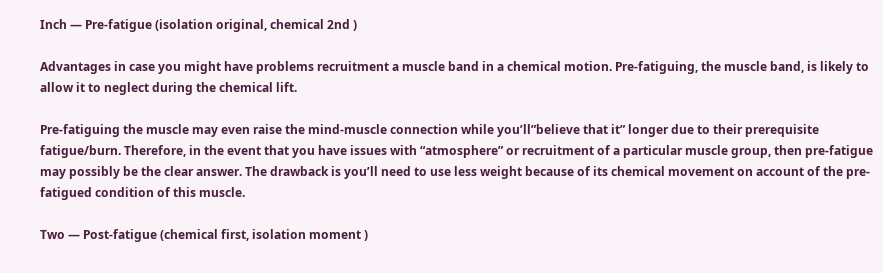Inch — Pre-fatigue (isolation original, chemical 2nd )

Advantages in case you might have problems recruitment a muscle band in a chemical motion. Pre-fatiguing, the muscle band, is likely to allow it to neglect during the chemical lift.

Pre-fatiguing the muscle may even raise the mind-muscle connection while you’ll”believe that it” longer due to their prerequisite fatigue/burn. Therefore, in the event that you have issues with “atmosphere” or recruitment of a particular muscle group, then pre-fatigue may possibly be the clear answer. The drawback is you’ll need to use less weight because of its chemical movement on account of the pre-fatigued condition of this muscle.

Two — Post-fatigue (chemical first, isolation moment )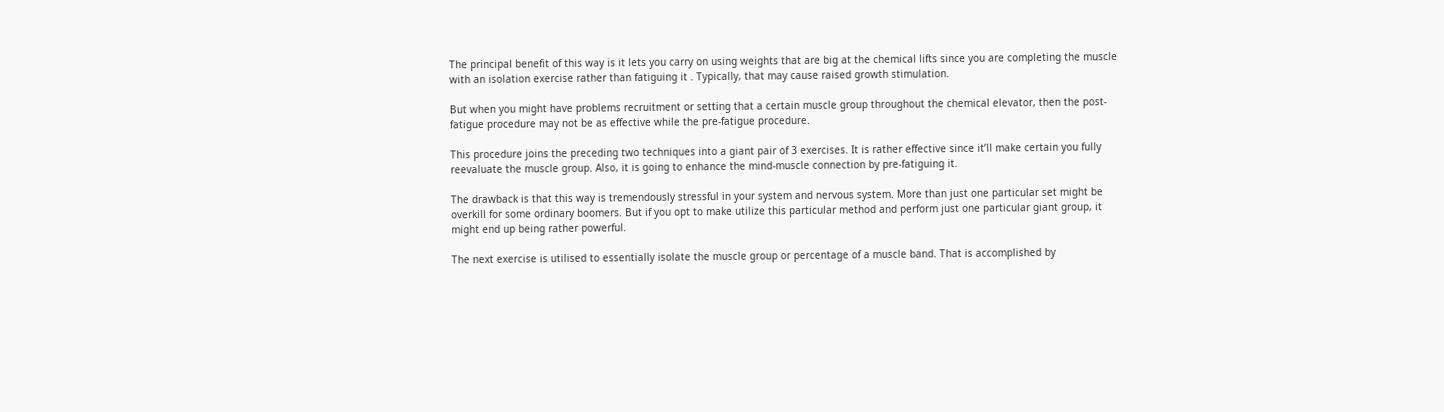The principal benefit of this way is it lets you carry on using weights that are big at the chemical lifts since you are completing the muscle with an isolation exercise rather than fatiguing it . Typically, that may cause raised growth stimulation.

But when you might have problems recruitment or setting that a certain muscle group throughout the chemical elevator, then the post-fatigue procedure may not be as effective while the pre-fatigue procedure.

This procedure joins the preceding two techniques into a giant pair of 3 exercises. It is rather effective since it’ll make certain you fully reevaluate the muscle group. Also, it is going to enhance the mind-muscle connection by pre-fatiguing it.

The drawback is that this way is tremendously stressful in your system and nervous system. More than just one particular set might be overkill for some ordinary boomers. But if you opt to make utilize this particular method and perform just one particular giant group, it might end up being rather powerful.

The next exercise is utilised to essentially isolate the muscle group or percentage of a muscle band. That is accomplished by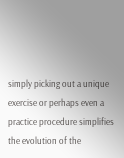simply picking out a unique exercise or perhaps even a practice procedure simplifies the evolution of the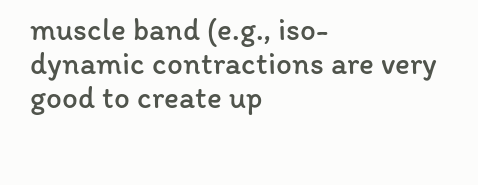muscle band (e.g., iso-dynamic contractions are very good to create up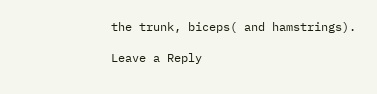the trunk, biceps( and hamstrings).

Leave a Reply